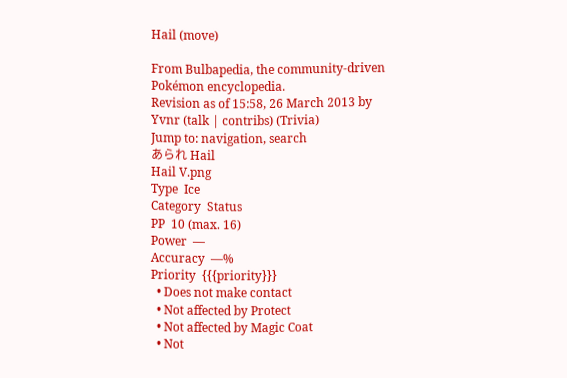Hail (move)

From Bulbapedia, the community-driven Pokémon encyclopedia.
Revision as of 15:58, 26 March 2013 by Yvnr (talk | contribs) (Trivia)
Jump to: navigation, search
あられ Hail
Hail V.png
Type  Ice
Category  Status
PP  10 (max. 16)
Power  —
Accuracy  —%
Priority  {{{priority}}}
  • Does not make contact
  • Not affected by Protect
  • Not affected by Magic Coat
  • Not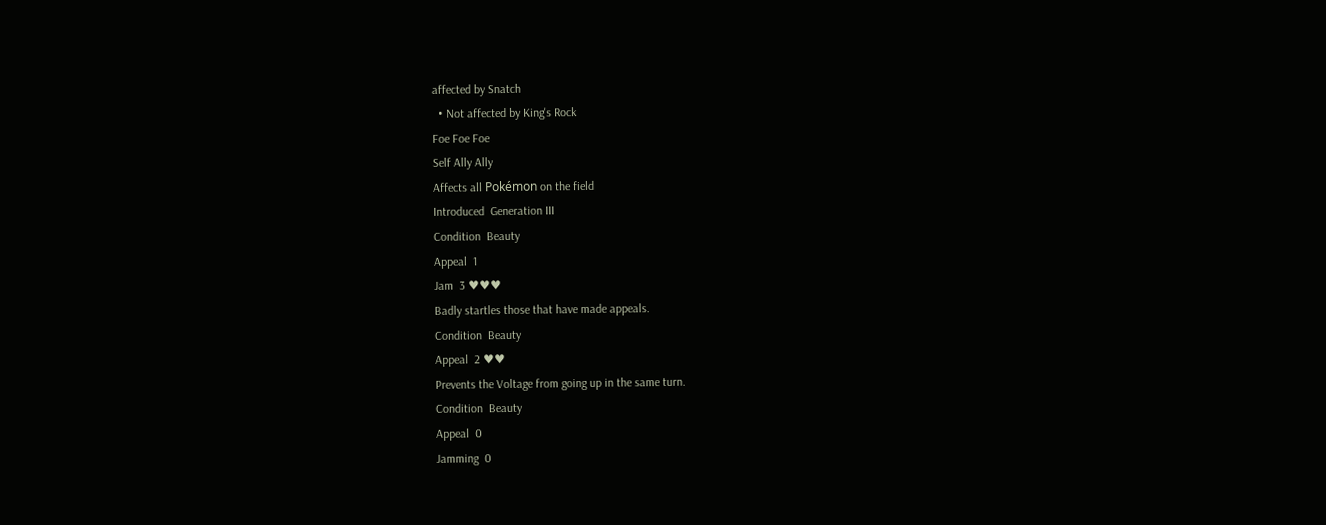affected by Snatch
  • Not affected by King's Rock
Foe Foe Foe
Self Ally Ally
Affects all Pokémon on the field
Introduced  Generation III
Condition  Beauty
Appeal  1
Jam  3 ♥♥♥
Badly startles those that have made appeals.
Condition  Beauty
Appeal  2 ♥♥
Prevents the Voltage from going up in the same turn.
Condition  Beauty
Appeal  0
Jamming  0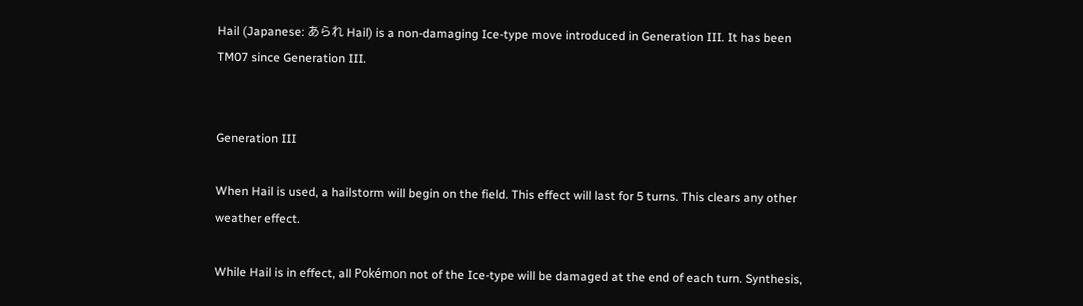Hail (Japanese: あられ Hail) is a non-damaging Ice-type move introduced in Generation III. It has been TM07 since Generation III.


Generation III

When Hail is used, a hailstorm will begin on the field. This effect will last for 5 turns. This clears any other weather effect.

While Hail is in effect, all Pokémon not of the Ice-type will be damaged at the end of each turn. Synthesis,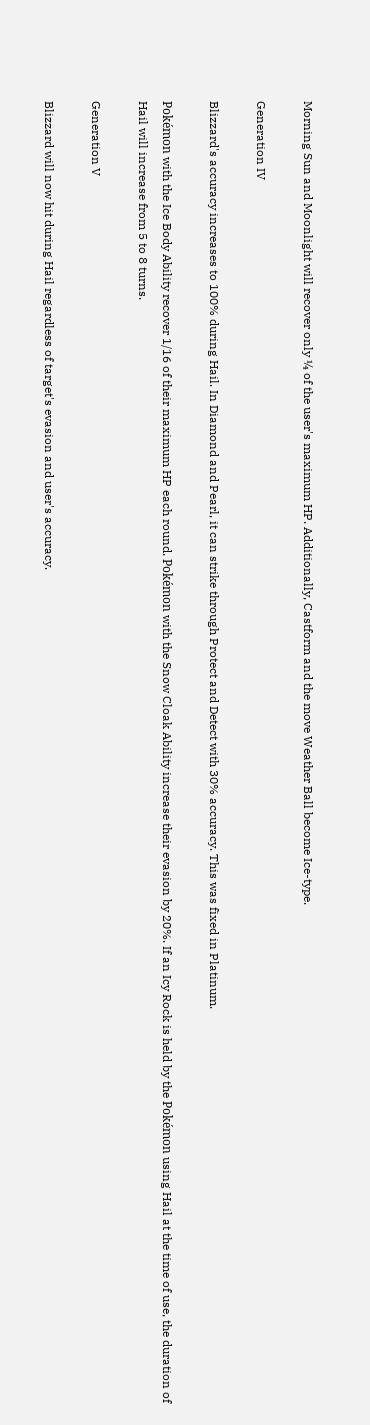Morning Sun and Moonlight will recover only ¼ of the user's maximum HP. Additionally, Castform and the move Weather Ball become Ice-type.

Generation IV

Blizzard's accuracy increases to 100% during Hail. In Diamond and Pearl, it can strike through Protect and Detect with 30% accuracy. This was fixed in Platinum.

Pokémon with the Ice Body Ability recover 1/16 of their maximum HP each round. Pokémon with the Snow Cloak Ability increase their evasion by 20%. If an Icy Rock is held by the Pokémon using Hail at the time of use, the duration of Hail will increase from 5 to 8 turns.

Generation V

Blizzard will now hit during Hail regardless of target's evasion and user's accuracy.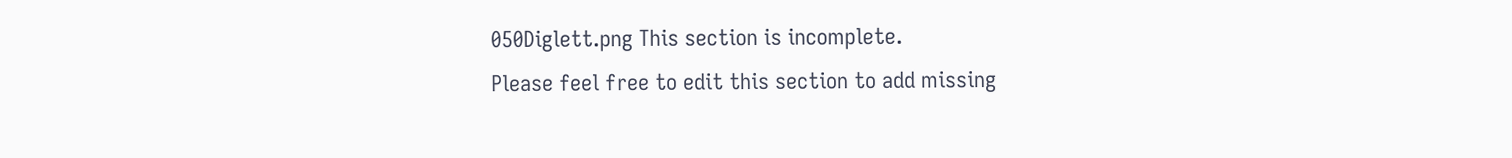050Diglett.png This section is incomplete.
Please feel free to edit this section to add missing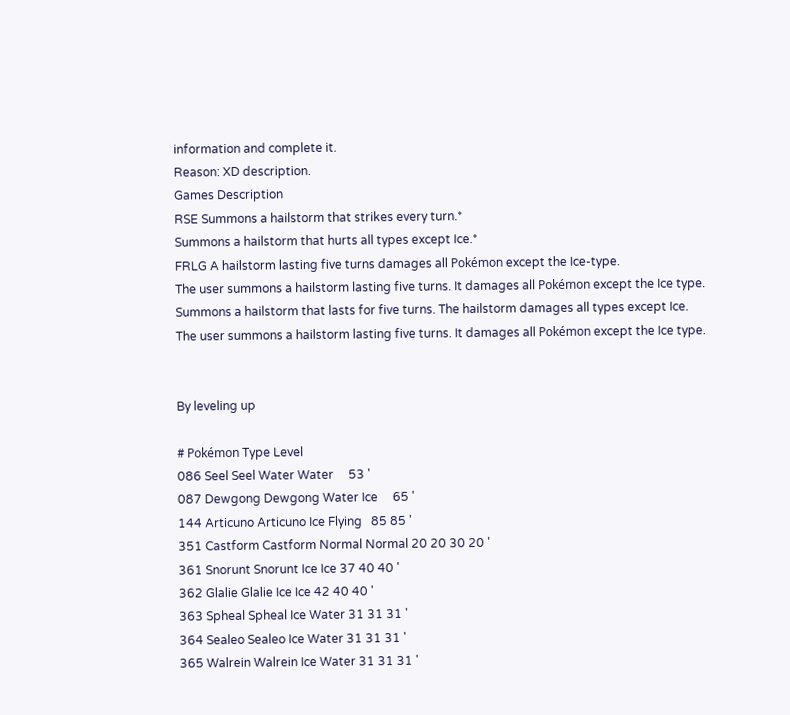information and complete it.
Reason: XD description.
Games Description
RSE Summons a hailstorm that strikes every turn.*
Summons a hailstorm that hurts all types except Ice.*
FRLG A hailstorm lasting five turns damages all Pokémon except the Ice-type.
The user summons a hailstorm lasting five turns. It damages all Pokémon except the Ice type.
Summons a hailstorm that lasts for five turns. The hailstorm damages all types except Ice.
The user summons a hailstorm lasting five turns. It damages all Pokémon except the Ice type.


By leveling up

# Pokémon Type Level
086 Seel Seel Water Water     53 '
087 Dewgong Dewgong Water Ice     65 '
144 Articuno Articuno Ice Flying   85 85 '
351 Castform Castform Normal Normal 20 20 30 20 '
361 Snorunt Snorunt Ice Ice 37 40 40 '
362 Glalie Glalie Ice Ice 42 40 40 '
363 Spheal Spheal Ice Water 31 31 31 '
364 Sealeo Sealeo Ice Water 31 31 31 '
365 Walrein Walrein Ice Water 31 31 31 '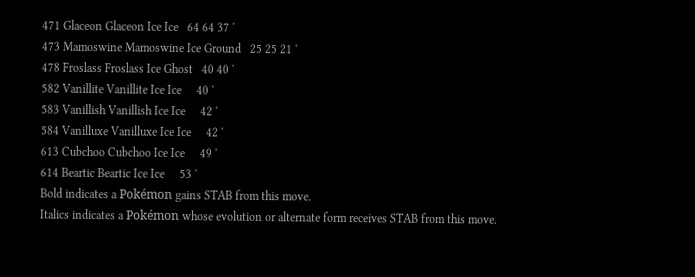471 Glaceon Glaceon Ice Ice   64 64 37 '
473 Mamoswine Mamoswine Ice Ground   25 25 21 '
478 Froslass Froslass Ice Ghost   40 40 '
582 Vanillite Vanillite Ice Ice     40 '
583 Vanillish Vanillish Ice Ice     42 '
584 Vanilluxe Vanilluxe Ice Ice     42 '
613 Cubchoo Cubchoo Ice Ice     49 '
614 Beartic Beartic Ice Ice     53 '
Bold indicates a Pokémon gains STAB from this move.
Italics indicates a Pokémon whose evolution or alternate form receives STAB from this move.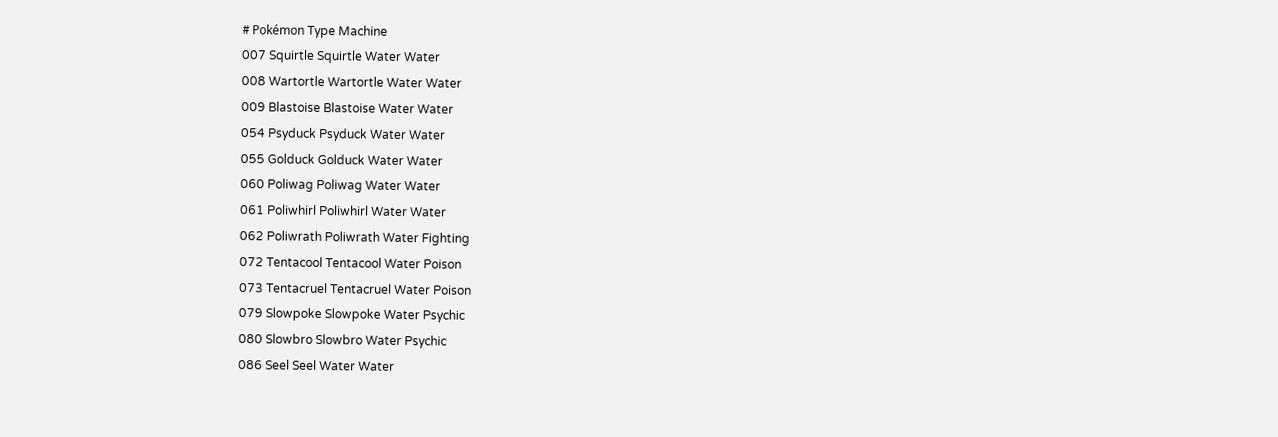# Pokémon Type Machine
007 Squirtle Squirtle Water Water
008 Wartortle Wartortle Water Water
009 Blastoise Blastoise Water Water
054 Psyduck Psyduck Water Water
055 Golduck Golduck Water Water
060 Poliwag Poliwag Water Water
061 Poliwhirl Poliwhirl Water Water
062 Poliwrath Poliwrath Water Fighting
072 Tentacool Tentacool Water Poison
073 Tentacruel Tentacruel Water Poison
079 Slowpoke Slowpoke Water Psychic
080 Slowbro Slowbro Water Psychic
086 Seel Seel Water Water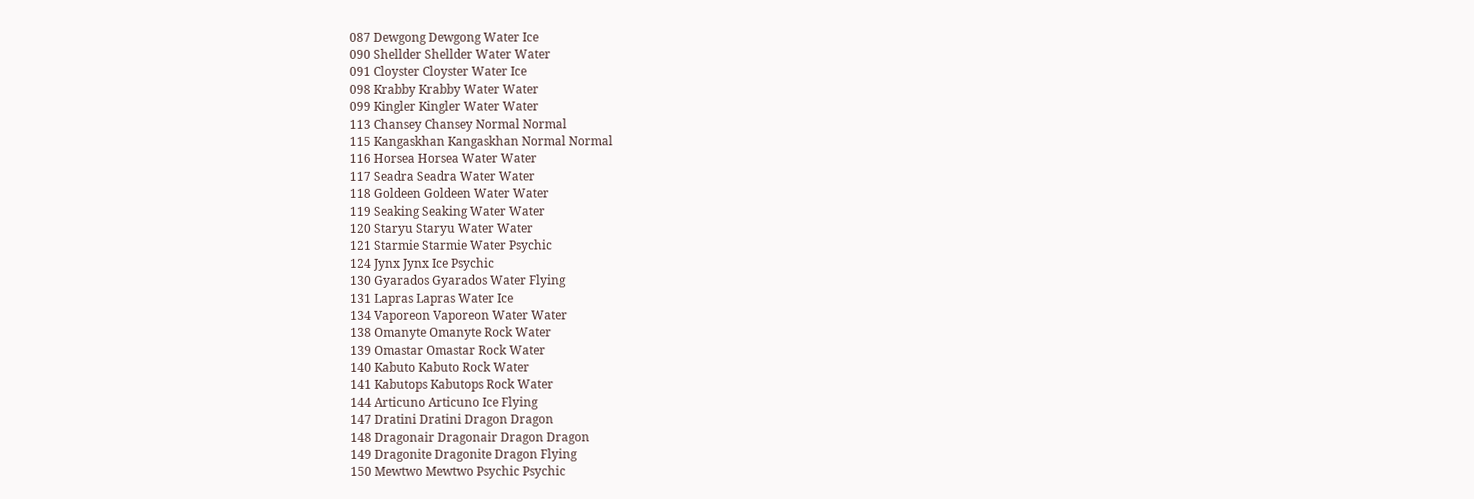087 Dewgong Dewgong Water Ice
090 Shellder Shellder Water Water
091 Cloyster Cloyster Water Ice
098 Krabby Krabby Water Water
099 Kingler Kingler Water Water
113 Chansey Chansey Normal Normal
115 Kangaskhan Kangaskhan Normal Normal
116 Horsea Horsea Water Water
117 Seadra Seadra Water Water
118 Goldeen Goldeen Water Water
119 Seaking Seaking Water Water
120 Staryu Staryu Water Water
121 Starmie Starmie Water Psychic
124 Jynx Jynx Ice Psychic
130 Gyarados Gyarados Water Flying
131 Lapras Lapras Water Ice
134 Vaporeon Vaporeon Water Water
138 Omanyte Omanyte Rock Water
139 Omastar Omastar Rock Water
140 Kabuto Kabuto Rock Water
141 Kabutops Kabutops Rock Water
144 Articuno Articuno Ice Flying
147 Dratini Dratini Dragon Dragon
148 Dragonair Dragonair Dragon Dragon
149 Dragonite Dragonite Dragon Flying
150 Mewtwo Mewtwo Psychic Psychic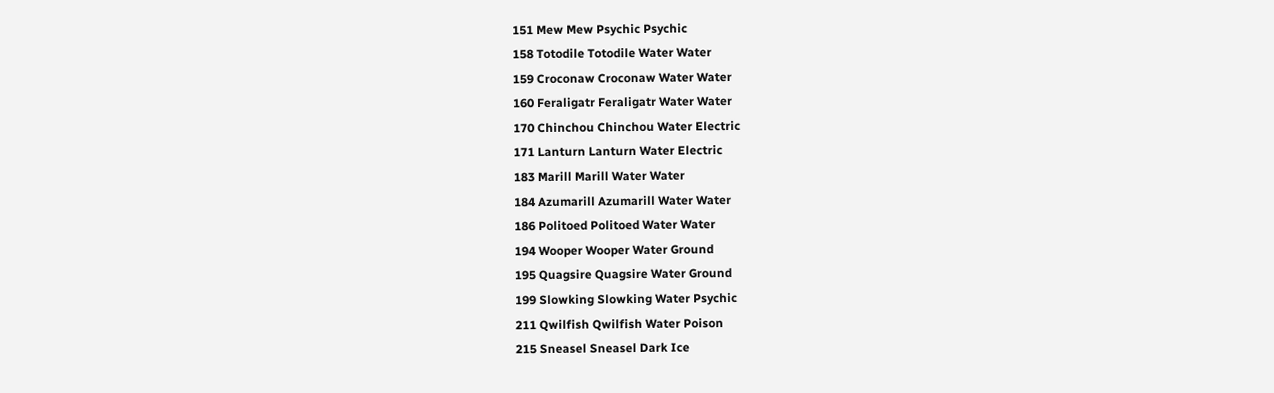151 Mew Mew Psychic Psychic
158 Totodile Totodile Water Water
159 Croconaw Croconaw Water Water
160 Feraligatr Feraligatr Water Water
170 Chinchou Chinchou Water Electric
171 Lanturn Lanturn Water Electric
183 Marill Marill Water Water
184 Azumarill Azumarill Water Water
186 Politoed Politoed Water Water
194 Wooper Wooper Water Ground
195 Quagsire Quagsire Water Ground
199 Slowking Slowking Water Psychic
211 Qwilfish Qwilfish Water Poison
215 Sneasel Sneasel Dark Ice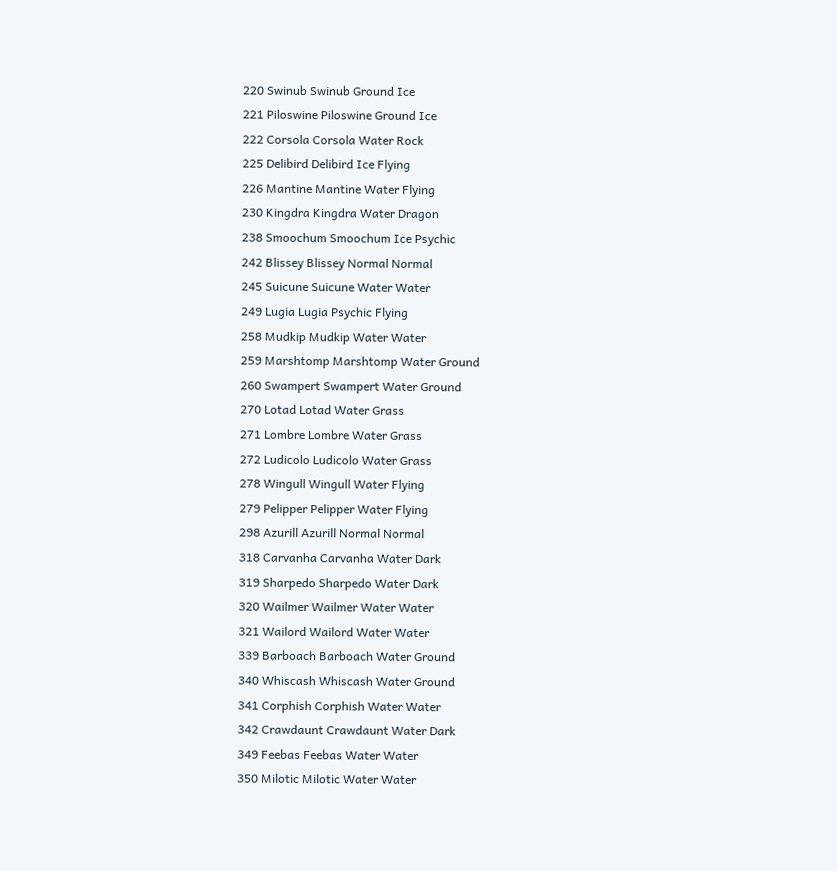220 Swinub Swinub Ground Ice
221 Piloswine Piloswine Ground Ice
222 Corsola Corsola Water Rock
225 Delibird Delibird Ice Flying
226 Mantine Mantine Water Flying
230 Kingdra Kingdra Water Dragon
238 Smoochum Smoochum Ice Psychic
242 Blissey Blissey Normal Normal
245 Suicune Suicune Water Water
249 Lugia Lugia Psychic Flying
258 Mudkip Mudkip Water Water
259 Marshtomp Marshtomp Water Ground
260 Swampert Swampert Water Ground
270 Lotad Lotad Water Grass
271 Lombre Lombre Water Grass
272 Ludicolo Ludicolo Water Grass
278 Wingull Wingull Water Flying
279 Pelipper Pelipper Water Flying
298 Azurill Azurill Normal Normal
318 Carvanha Carvanha Water Dark
319 Sharpedo Sharpedo Water Dark
320 Wailmer Wailmer Water Water
321 Wailord Wailord Water Water
339 Barboach Barboach Water Ground
340 Whiscash Whiscash Water Ground
341 Corphish Corphish Water Water
342 Crawdaunt Crawdaunt Water Dark
349 Feebas Feebas Water Water
350 Milotic Milotic Water Water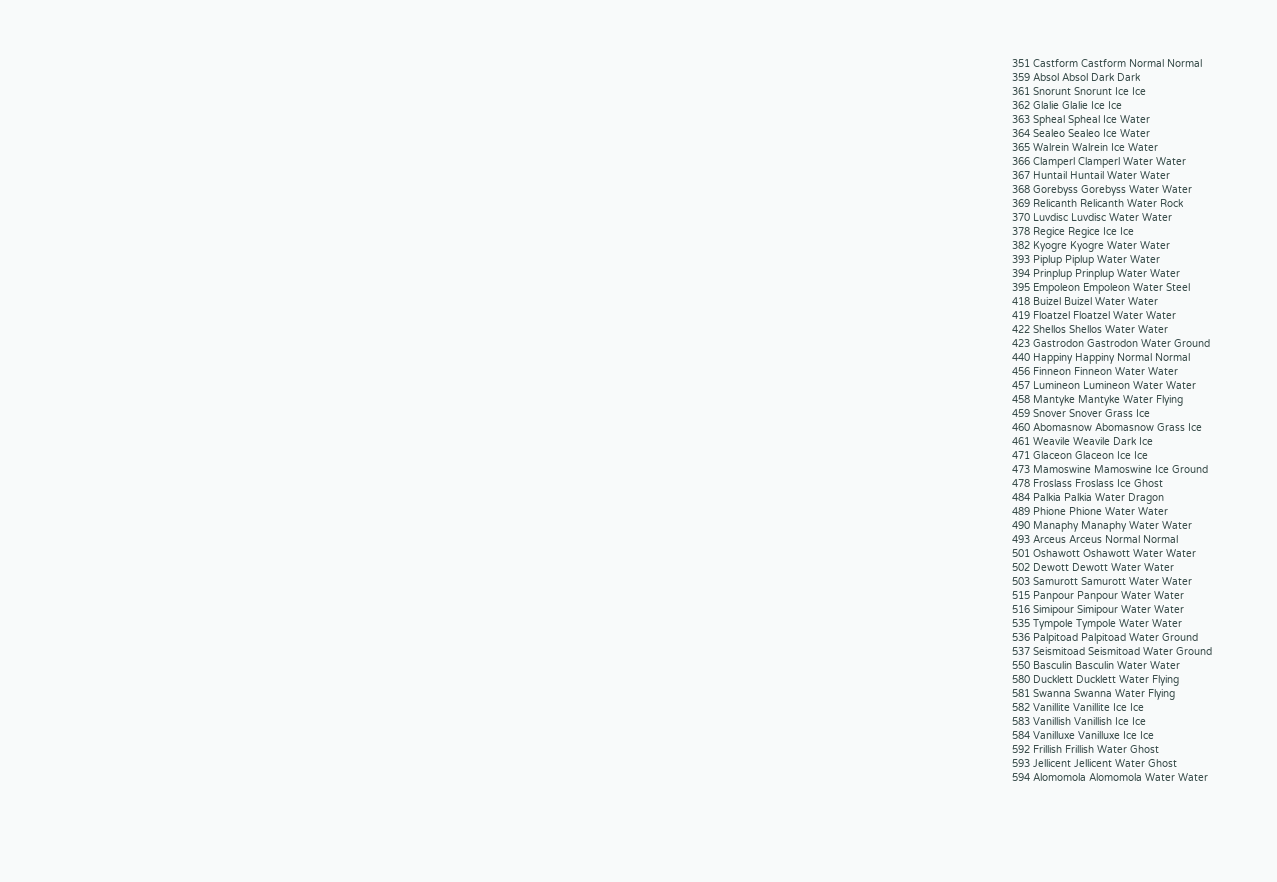351 Castform Castform Normal Normal
359 Absol Absol Dark Dark
361 Snorunt Snorunt Ice Ice
362 Glalie Glalie Ice Ice
363 Spheal Spheal Ice Water
364 Sealeo Sealeo Ice Water
365 Walrein Walrein Ice Water
366 Clamperl Clamperl Water Water
367 Huntail Huntail Water Water
368 Gorebyss Gorebyss Water Water
369 Relicanth Relicanth Water Rock
370 Luvdisc Luvdisc Water Water
378 Regice Regice Ice Ice
382 Kyogre Kyogre Water Water
393 Piplup Piplup Water Water
394 Prinplup Prinplup Water Water
395 Empoleon Empoleon Water Steel
418 Buizel Buizel Water Water
419 Floatzel Floatzel Water Water
422 Shellos Shellos Water Water
423 Gastrodon Gastrodon Water Ground
440 Happiny Happiny Normal Normal
456 Finneon Finneon Water Water
457 Lumineon Lumineon Water Water
458 Mantyke Mantyke Water Flying
459 Snover Snover Grass Ice
460 Abomasnow Abomasnow Grass Ice
461 Weavile Weavile Dark Ice
471 Glaceon Glaceon Ice Ice
473 Mamoswine Mamoswine Ice Ground
478 Froslass Froslass Ice Ghost
484 Palkia Palkia Water Dragon
489 Phione Phione Water Water
490 Manaphy Manaphy Water Water
493 Arceus Arceus Normal Normal
501 Oshawott Oshawott Water Water
502 Dewott Dewott Water Water
503 Samurott Samurott Water Water
515 Panpour Panpour Water Water
516 Simipour Simipour Water Water
535 Tympole Tympole Water Water
536 Palpitoad Palpitoad Water Ground
537 Seismitoad Seismitoad Water Ground
550 Basculin Basculin Water Water
580 Ducklett Ducklett Water Flying
581 Swanna Swanna Water Flying
582 Vanillite Vanillite Ice Ice
583 Vanillish Vanillish Ice Ice
584 Vanilluxe Vanilluxe Ice Ice
592 Frillish Frillish Water Ghost
593 Jellicent Jellicent Water Ghost
594 Alomomola Alomomola Water Water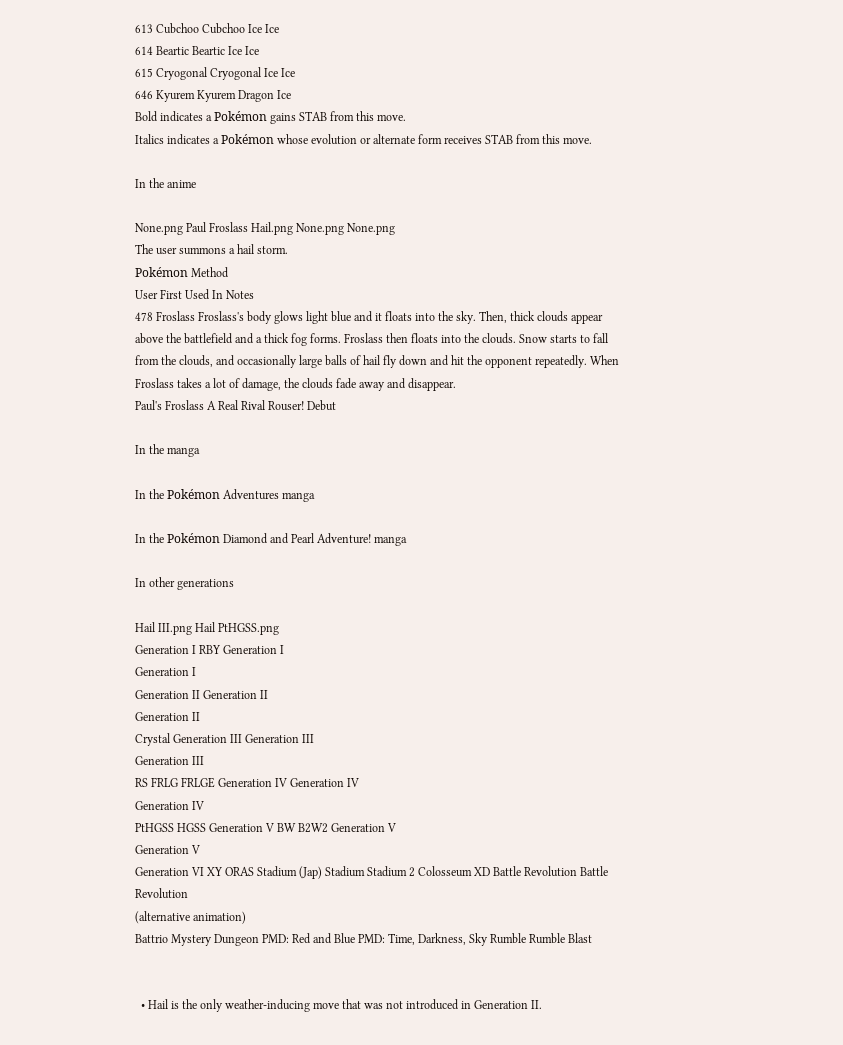613 Cubchoo Cubchoo Ice Ice
614 Beartic Beartic Ice Ice
615 Cryogonal Cryogonal Ice Ice
646 Kyurem Kyurem Dragon Ice
Bold indicates a Pokémon gains STAB from this move.
Italics indicates a Pokémon whose evolution or alternate form receives STAB from this move.

In the anime

None.png Paul Froslass Hail.png None.png None.png
The user summons a hail storm.
Pokémon Method
User First Used In Notes
478 Froslass Froslass's body glows light blue and it floats into the sky. Then, thick clouds appear above the battlefield and a thick fog forms. Froslass then floats into the clouds. Snow starts to fall from the clouds, and occasionally large balls of hail fly down and hit the opponent repeatedly. When Froslass takes a lot of damage, the clouds fade away and disappear.
Paul's Froslass A Real Rival Rouser! Debut

In the manga

In the Pokémon Adventures manga

In the Pokémon Diamond and Pearl Adventure! manga

In other generations

Hail III.png Hail PtHGSS.png
Generation I RBY Generation I
Generation I
Generation II Generation II
Generation II
Crystal Generation III Generation III
Generation III
RS FRLG FRLGE Generation IV Generation IV
Generation IV
PtHGSS HGSS Generation V BW B2W2 Generation V
Generation V
Generation VI XY ORAS Stadium (Jap) Stadium Stadium 2 Colosseum XD Battle Revolution Battle Revolution
(alternative animation)
Battrio Mystery Dungeon PMD: Red and Blue PMD: Time, Darkness, Sky Rumble Rumble Blast


  • Hail is the only weather-inducing move that was not introduced in Generation II.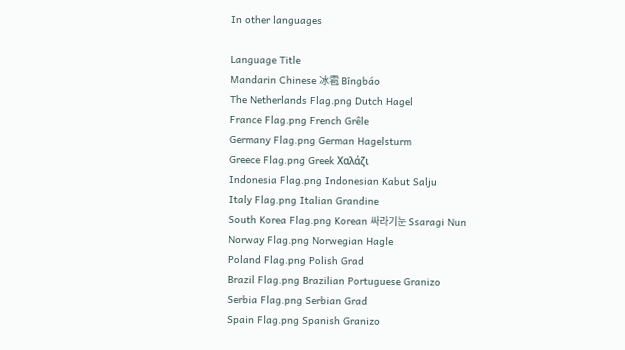In other languages

Language Title
Mandarin Chinese 冰雹 Bīngbáo
The Netherlands Flag.png Dutch Hagel
France Flag.png French Grêle
Germany Flag.png German Hagelsturm
Greece Flag.png Greek Χαλάζι
Indonesia Flag.png Indonesian Kabut Salju
Italy Flag.png Italian Grandine
South Korea Flag.png Korean 싸라기눈 Ssaragi Nun
Norway Flag.png Norwegian Hagle
Poland Flag.png Polish Grad
Brazil Flag.png Brazilian Portuguese Granizo
Serbia Flag.png Serbian Grad
Spain Flag.png Spanish Granizo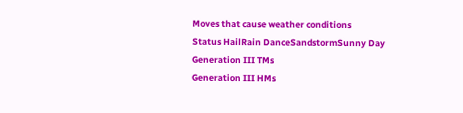Moves that cause weather conditions
Status HailRain DanceSandstormSunny Day
Generation III TMs
Generation III HMs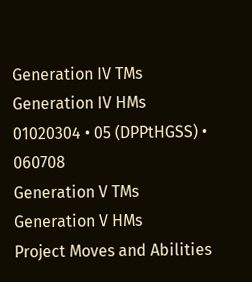Generation IV TMs
Generation IV HMs
01020304 • 05 (DPPtHGSS) • 060708
Generation V TMs
Generation V HMs
Project Moves and Abilities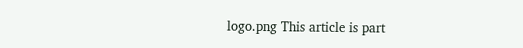logo.png This article is part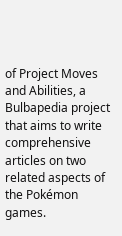of Project Moves and Abilities, a Bulbapedia project that aims to write comprehensive articles on two related aspects of the Pokémon games.